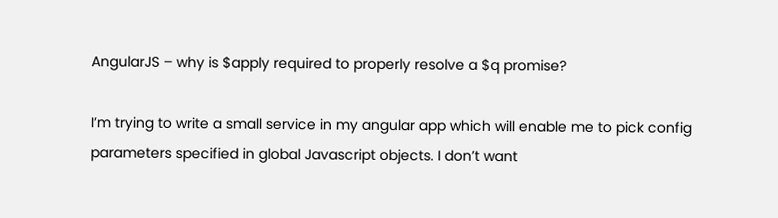AngularJS – why is $apply required to properly resolve a $q promise?

I’m trying to write a small service in my angular app which will enable me to pick config parameters specified in global Javascript objects. I don’t want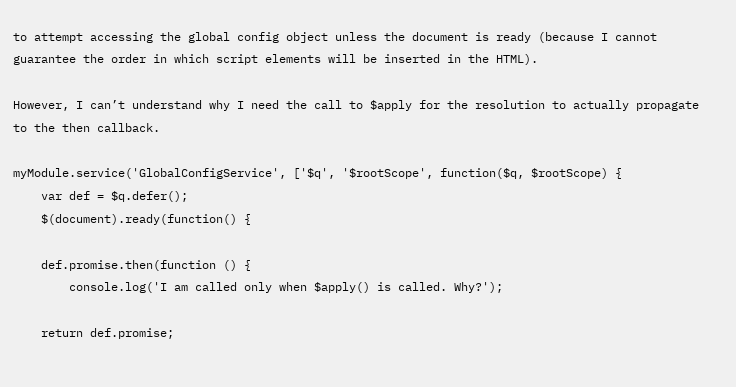to attempt accessing the global config object unless the document is ready (because I cannot guarantee the order in which script elements will be inserted in the HTML).

However, I can’t understand why I need the call to $apply for the resolution to actually propagate to the then callback.

myModule.service('GlobalConfigService', ['$q', '$rootScope', function($q, $rootScope) {
    var def = $q.defer();
    $(document).ready(function() {

    def.promise.then(function () {
        console.log('I am called only when $apply() is called. Why?');

    return def.promise;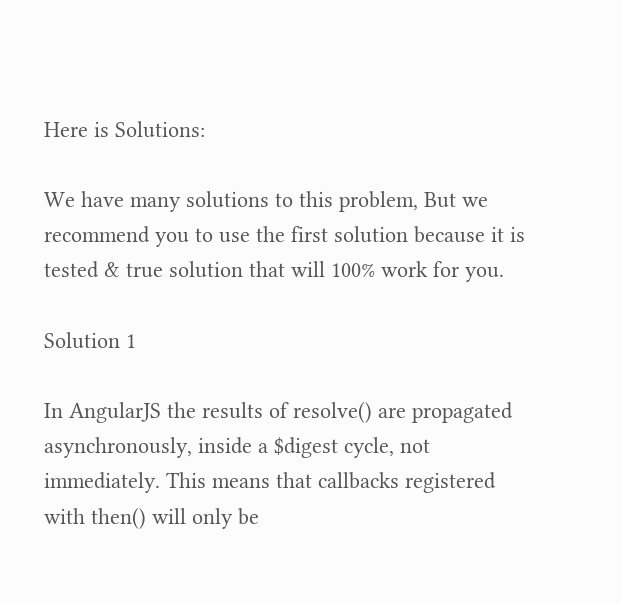Here is Solutions:

We have many solutions to this problem, But we recommend you to use the first solution because it is tested & true solution that will 100% work for you.

Solution 1

In AngularJS the results of resolve() are propagated asynchronously, inside a $digest cycle, not immediately. This means that callbacks registered with then() will only be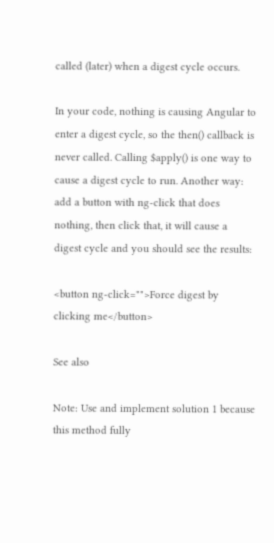called (later) when a digest cycle occurs.

In your code, nothing is causing Angular to enter a digest cycle, so the then() callback is never called. Calling $apply() is one way to cause a digest cycle to run. Another way: add a button with ng-click that does nothing, then click that, it will cause a digest cycle and you should see the results:

<button ng-click="">Force digest by clicking me</button>

See also

Note: Use and implement solution 1 because this method fully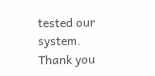tested our system.
Thank you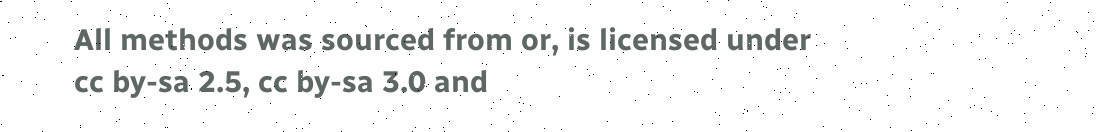All methods was sourced from or, is licensed under cc by-sa 2.5, cc by-sa 3.0 and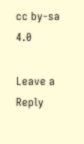cc by-sa 4.0

Leave a Reply